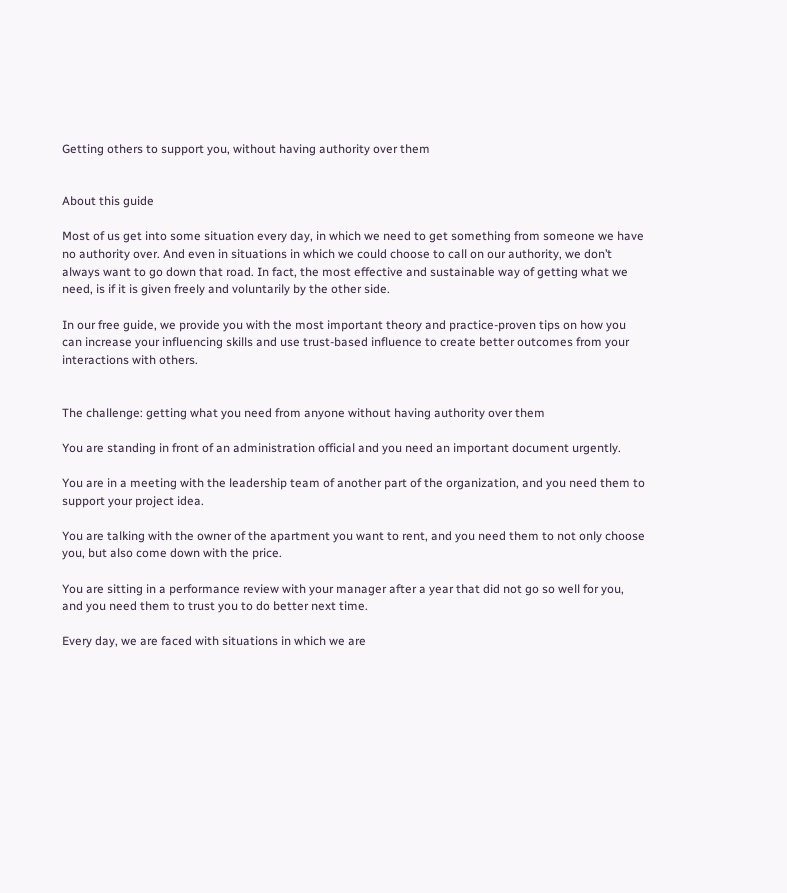Getting others to support you, without having authority over them


About this guide

Most of us get into some situation every day, in which we need to get something from someone we have no authority over. And even in situations in which we could choose to call on our authority, we don’t always want to go down that road. In fact, the most effective and sustainable way of getting what we need, is if it is given freely and voluntarily by the other side.

In our free guide, we provide you with the most important theory and practice-proven tips on how you can increase your influencing skills and use trust-based influence to create better outcomes from your interactions with others.


The challenge: getting what you need from anyone without having authority over them

You are standing in front of an administration official and you need an important document urgently.

You are in a meeting with the leadership team of another part of the organization, and you need them to support your project idea.

You are talking with the owner of the apartment you want to rent, and you need them to not only choose you, but also come down with the price.

You are sitting in a performance review with your manager after a year that did not go so well for you, and you need them to trust you to do better next time.

Every day, we are faced with situations in which we are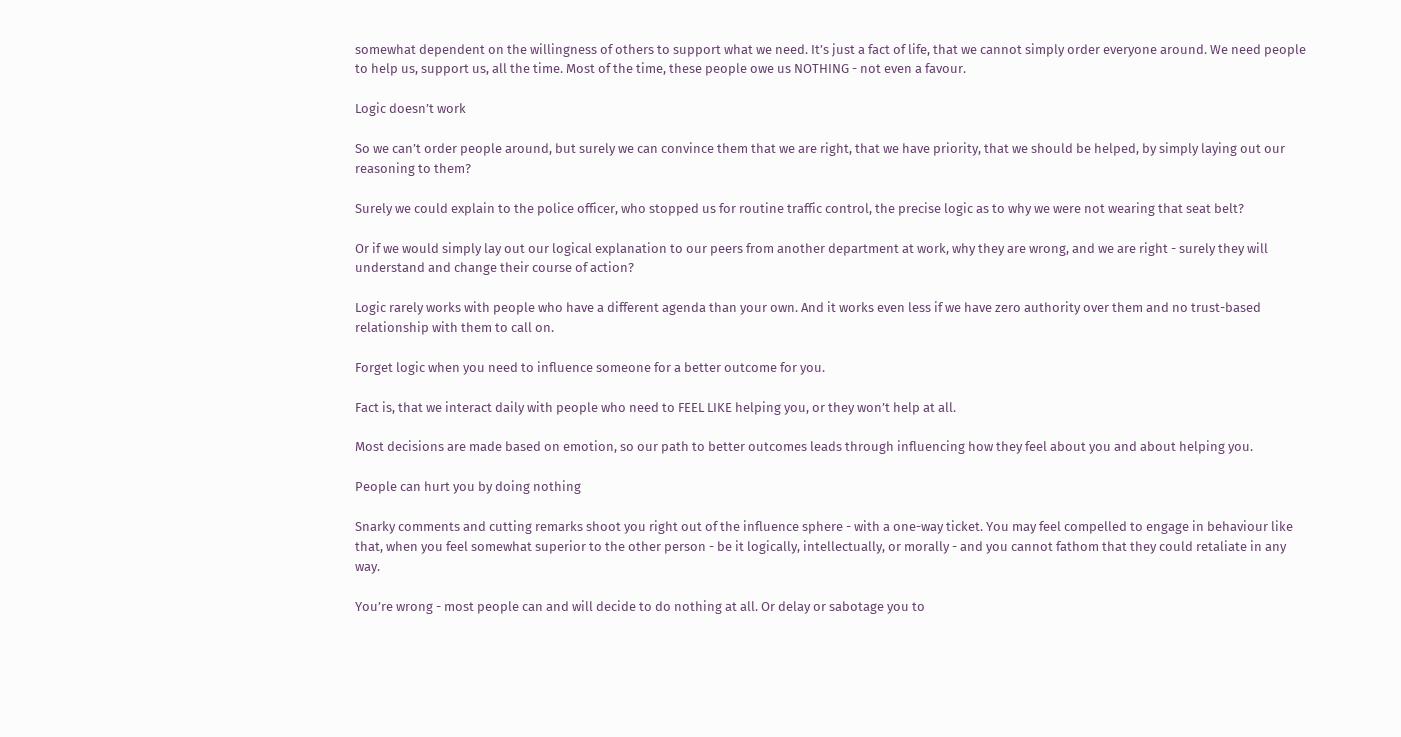somewhat dependent on the willingness of others to support what we need. It’s just a fact of life, that we cannot simply order everyone around. We need people to help us, support us, all the time. Most of the time, these people owe us NOTHING - not even a favour.

Logic doesn’t work

So we can’t order people around, but surely we can convince them that we are right, that we have priority, that we should be helped, by simply laying out our reasoning to them?

Surely we could explain to the police officer, who stopped us for routine traffic control, the precise logic as to why we were not wearing that seat belt?

Or if we would simply lay out our logical explanation to our peers from another department at work, why they are wrong, and we are right - surely they will understand and change their course of action?

Logic rarely works with people who have a different agenda than your own. And it works even less if we have zero authority over them and no trust-based relationship with them to call on.

Forget logic when you need to influence someone for a better outcome for you.

Fact is, that we interact daily with people who need to FEEL LIKE helping you, or they won’t help at all.

Most decisions are made based on emotion, so our path to better outcomes leads through influencing how they feel about you and about helping you.

People can hurt you by doing nothing

Snarky comments and cutting remarks shoot you right out of the influence sphere - with a one-way ticket. You may feel compelled to engage in behaviour like that, when you feel somewhat superior to the other person - be it logically, intellectually, or morally - and you cannot fathom that they could retaliate in any way.

You’re wrong - most people can and will decide to do nothing at all. Or delay or sabotage you to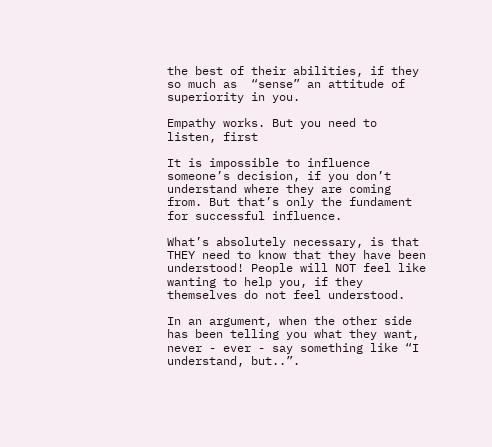the best of their abilities, if they so much as  “sense” an attitude of superiority in you.

Empathy works. But you need to listen, first

It is impossible to influence someone’s decision, if you don’t understand where they are coming from. But that’s only the fundament for successful influence.

What’s absolutely necessary, is that THEY need to know that they have been understood! People will NOT feel like wanting to help you, if they themselves do not feel understood.

In an argument, when the other side has been telling you what they want, never - ever - say something like “I understand, but..”.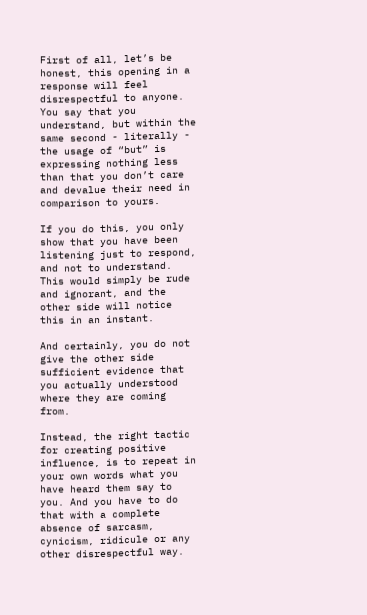First of all, let’s be honest, this opening in a response will feel disrespectful to anyone. You say that you understand, but within the same second - literally - the usage of “but” is expressing nothing less than that you don’t care and devalue their need in comparison to yours.

If you do this, you only show that you have been listening just to respond, and not to understand. This would simply be rude and ignorant, and the other side will notice this in an instant.

And certainly, you do not give the other side sufficient evidence that you actually understood where they are coming from.

Instead, the right tactic for creating positive influence, is to repeat in your own words what you have heard them say to you. And you have to do that with a complete absence of sarcasm, cynicism, ridicule or any other disrespectful way.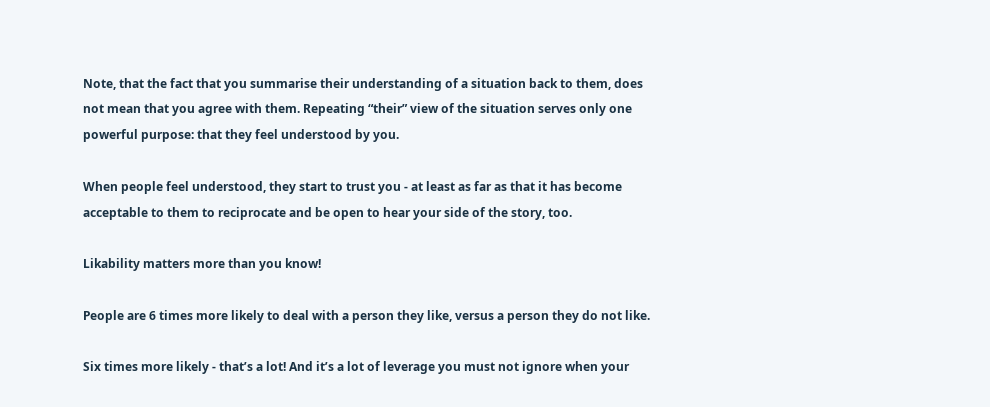Note, that the fact that you summarise their understanding of a situation back to them, does not mean that you agree with them. Repeating “their” view of the situation serves only one powerful purpose: that they feel understood by you.

When people feel understood, they start to trust you - at least as far as that it has become acceptable to them to reciprocate and be open to hear your side of the story, too.

Likability matters more than you know!

People are 6 times more likely to deal with a person they like, versus a person they do not like.

Six times more likely - that’s a lot! And it’s a lot of leverage you must not ignore when your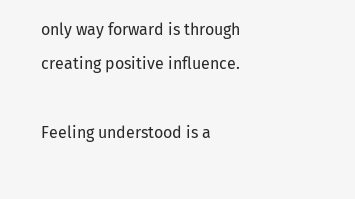only way forward is through creating positive influence.

Feeling understood is a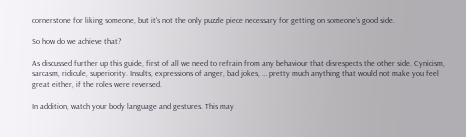cornerstone for liking someone, but it’s not the only puzzle piece necessary for getting on someone’s good side.

So how do we achieve that?

As discussed further up this guide, first of all we need to refrain from any behaviour that disrespects the other side. Cynicism, sarcasm, ridicule, superiority. Insults, expressions of anger, bad jokes, … pretty much anything that would not make you feel great either, if the roles were reversed.

In addition, watch your body language and gestures. This may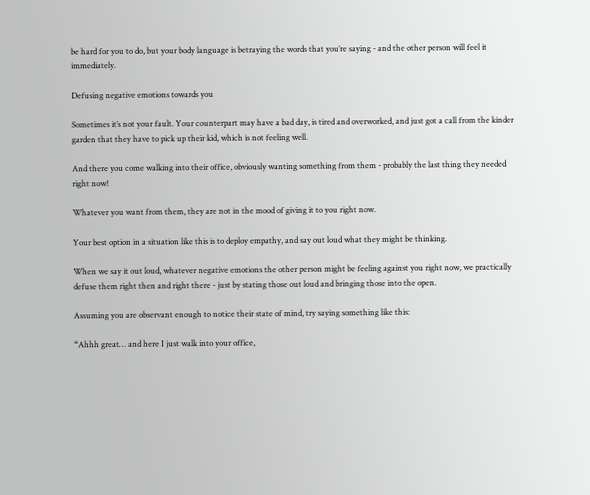be hard for you to do, but your body language is betraying the words that you’re saying - and the other person will feel it immediately.

Defusing negative emotions towards you

Sometimes it’s not your fault. Your counterpart may have a bad day, is tired and overworked, and just got a call from the kinder garden that they have to pick up their kid, which is not feeling well.

And there you come walking into their office, obviously wanting something from them - probably the last thing they needed right now!

Whatever you want from them, they are not in the mood of giving it to you right now.

Your best option in a situation like this is to deploy empathy, and say out loud what they might be thinking.

When we say it out loud, whatever negative emotions the other person might be feeling against you right now, we practically defuse them right then and right there - just by stating those out loud and bringing those into the open.

Assuming you are observant enough to notice their state of mind, try saying something like this:

“Ahhh great… and here I just walk into your office,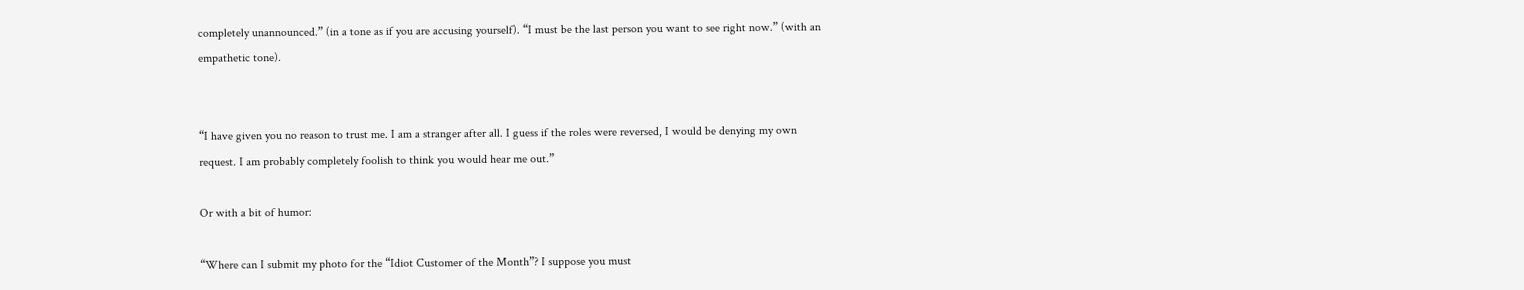completely unannounced.” (in a tone as if you are accusing yourself). “I must be the last person you want to see right now.” (with an empathetic tone).


“I have given you no reason to trust me. I am a stranger after all. I guess if the roles were reversed, I would be denying my own request. I am probably completely foolish to think you would hear me out.”

Or with a bit of humor:

“Where can I submit my photo for the “Idiot Customer of the Month”? I suppose you must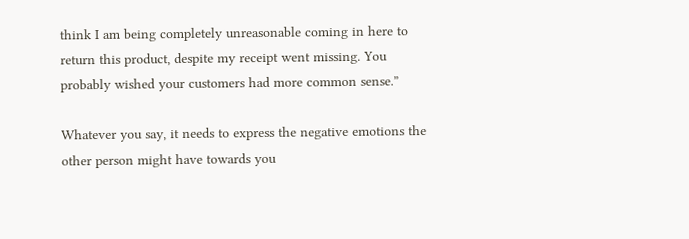think I am being completely unreasonable coming in here to return this product, despite my receipt went missing. You probably wished your customers had more common sense.”

Whatever you say, it needs to express the negative emotions the other person might have towards you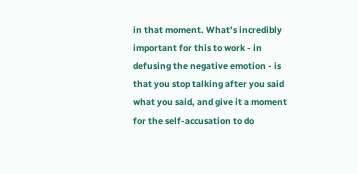in that moment. What’s incredibly important for this to work - in defusing the negative emotion - is that you stop talking after you said what you said, and give it a moment for the self-accusation to do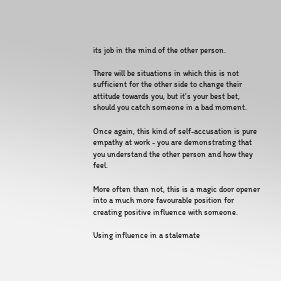its job in the mind of the other person.

There will be situations in which this is not sufficient for the other side to change their attitude towards you, but it’s your best bet, should you catch someone in a bad moment.

Once again, this kind of self-accusation is pure empathy at work - you are demonstrating that you understand the other person and how they feel.

More often than not, this is a magic door opener into a much more favourable position for creating positive influence with someone.

Using influence in a stalemate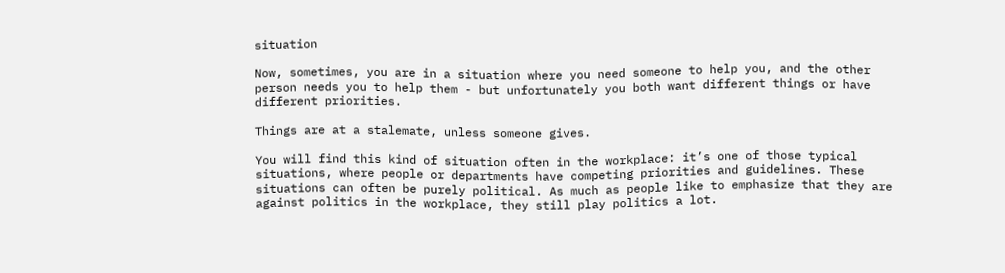situation

Now, sometimes, you are in a situation where you need someone to help you, and the other person needs you to help them - but unfortunately you both want different things or have different priorities.

Things are at a stalemate, unless someone gives.

You will find this kind of situation often in the workplace: it’s one of those typical situations, where people or departments have competing priorities and guidelines. These situations can often be purely political. As much as people like to emphasize that they are against politics in the workplace, they still play politics a lot.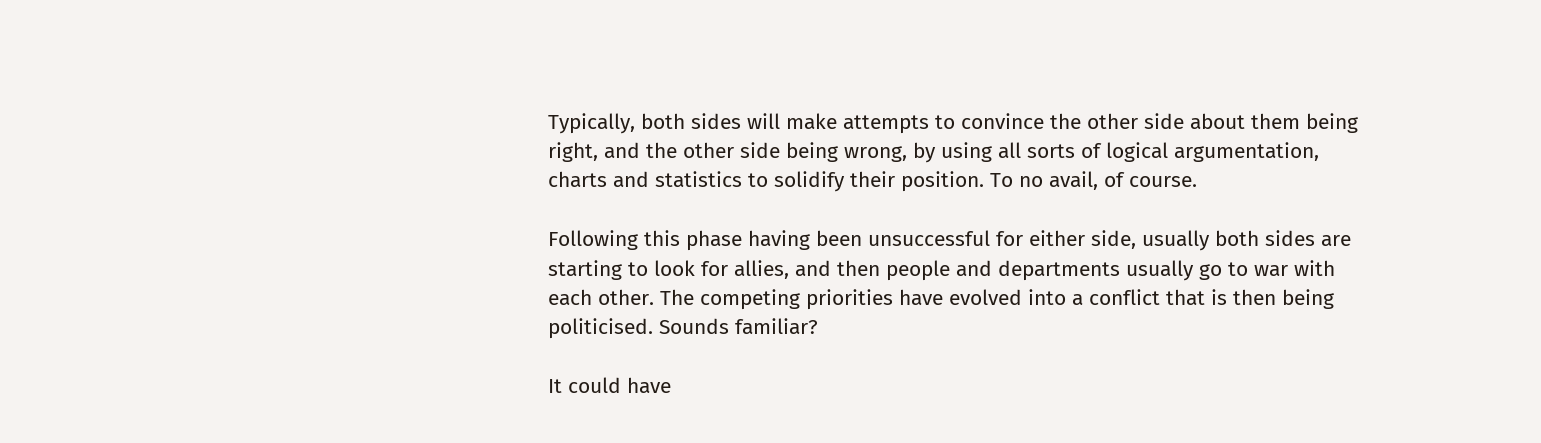Typically, both sides will make attempts to convince the other side about them being right, and the other side being wrong, by using all sorts of logical argumentation, charts and statistics to solidify their position. To no avail, of course.

Following this phase having been unsuccessful for either side, usually both sides are starting to look for allies, and then people and departments usually go to war with each other. The competing priorities have evolved into a conflict that is then being politicised. Sounds familiar?

It could have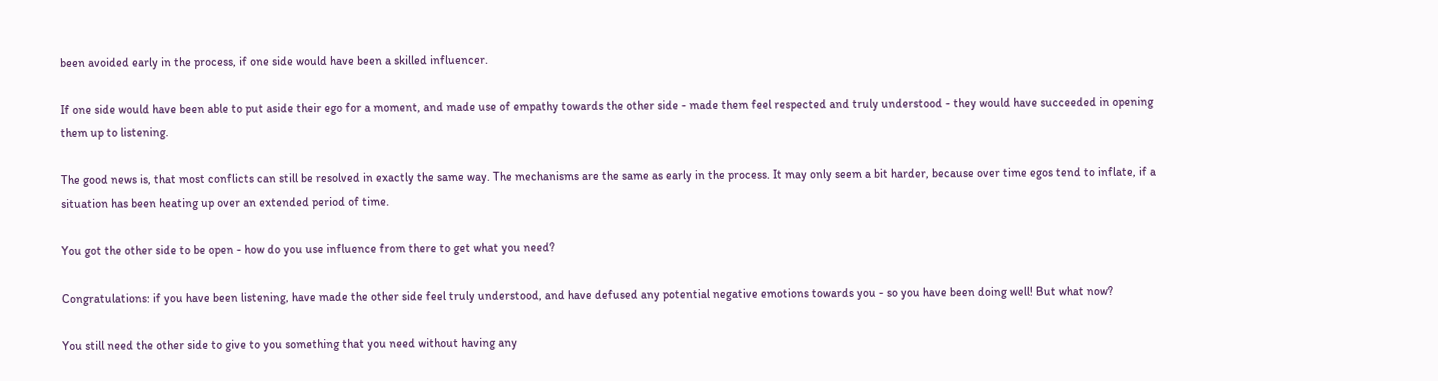been avoided early in the process, if one side would have been a skilled influencer.

If one side would have been able to put aside their ego for a moment, and made use of empathy towards the other side - made them feel respected and truly understood - they would have succeeded in opening them up to listening.

The good news is, that most conflicts can still be resolved in exactly the same way. The mechanisms are the same as early in the process. It may only seem a bit harder, because over time egos tend to inflate, if a situation has been heating up over an extended period of time.

You got the other side to be open - how do you use influence from there to get what you need?

Congratulations: if you have been listening, have made the other side feel truly understood, and have defused any potential negative emotions towards you - so you have been doing well! But what now?

You still need the other side to give to you something that you need without having any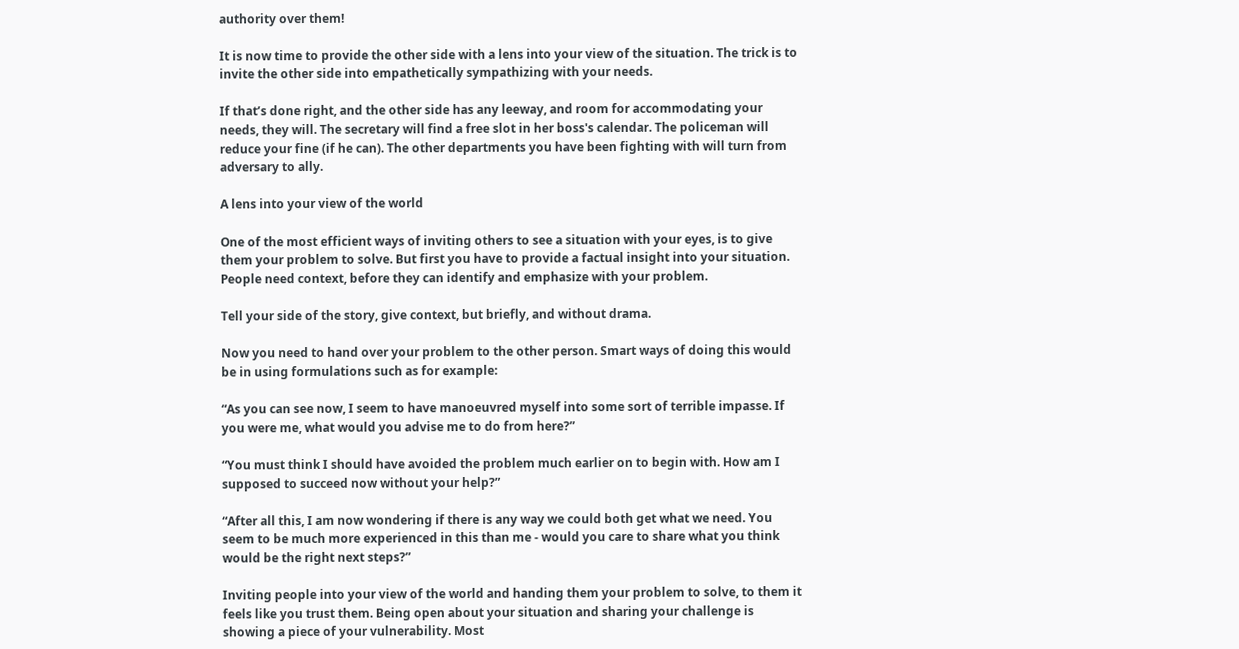authority over them!

It is now time to provide the other side with a lens into your view of the situation. The trick is to invite the other side into empathetically sympathizing with your needs.

If that’s done right, and the other side has any leeway, and room for accommodating your needs, they will. The secretary will find a free slot in her boss's calendar. The policeman will reduce your fine (if he can). The other departments you have been fighting with will turn from adversary to ally.

A lens into your view of the world

One of the most efficient ways of inviting others to see a situation with your eyes, is to give them your problem to solve. But first you have to provide a factual insight into your situation. People need context, before they can identify and emphasize with your problem.

Tell your side of the story, give context, but briefly, and without drama.

Now you need to hand over your problem to the other person. Smart ways of doing this would be in using formulations such as for example:

“As you can see now, I seem to have manoeuvred myself into some sort of terrible impasse. If you were me, what would you advise me to do from here?”

“You must think I should have avoided the problem much earlier on to begin with. How am I supposed to succeed now without your help?”

“After all this, I am now wondering if there is any way we could both get what we need. You seem to be much more experienced in this than me - would you care to share what you think would be the right next steps?”

Inviting people into your view of the world and handing them your problem to solve, to them it feels like you trust them. Being open about your situation and sharing your challenge is showing a piece of your vulnerability. Most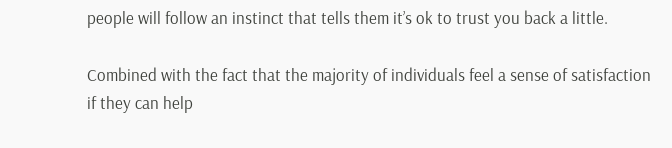people will follow an instinct that tells them it’s ok to trust you back a little.

Combined with the fact that the majority of individuals feel a sense of satisfaction if they can help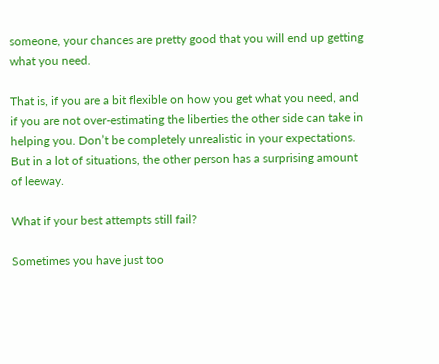someone, your chances are pretty good that you will end up getting what you need.

That is, if you are a bit flexible on how you get what you need, and if you are not over-estimating the liberties the other side can take in helping you. Don’t be completely unrealistic in your expectations. But in a lot of situations, the other person has a surprising amount of leeway.

What if your best attempts still fail?

Sometimes you have just too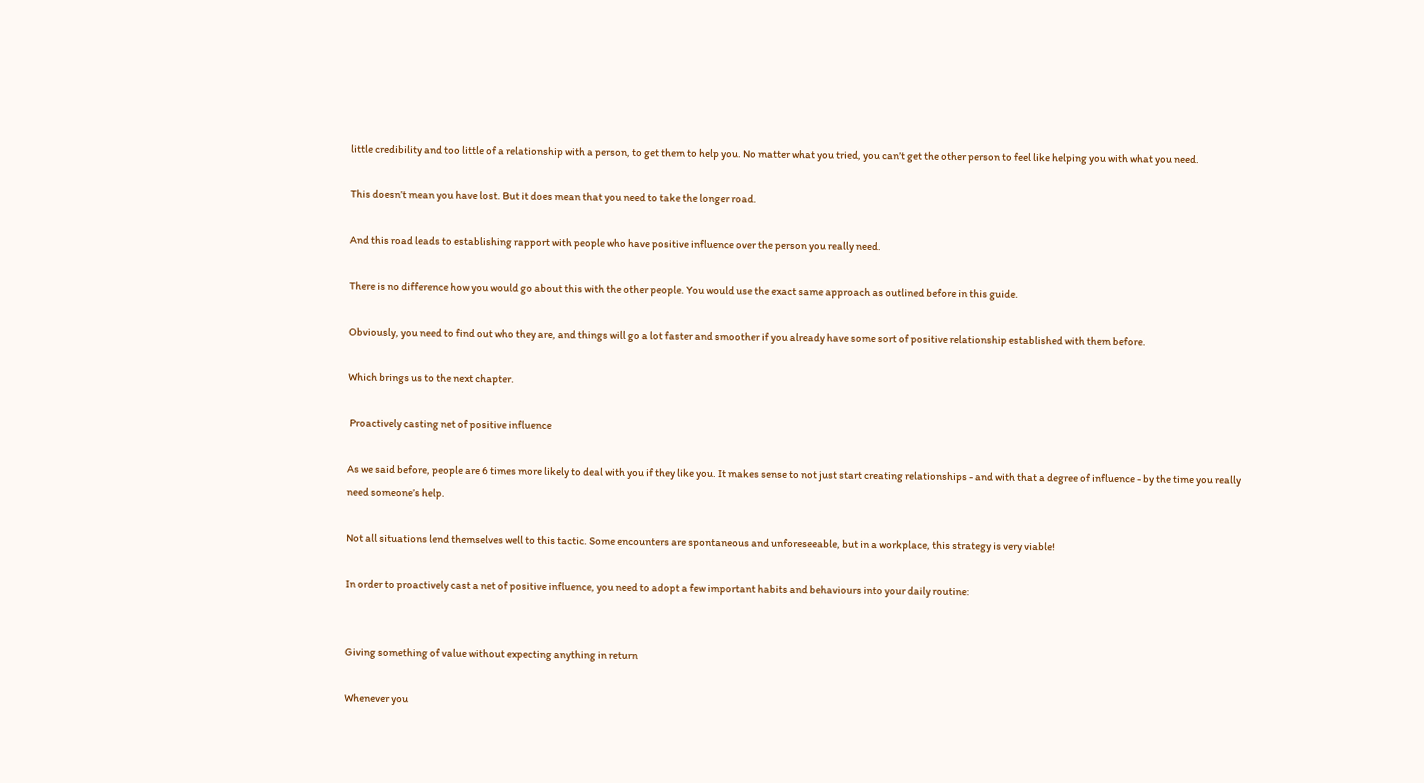little credibility and too little of a relationship with a person, to get them to help you. No matter what you tried, you can’t get the other person to feel like helping you with what you need.

This doesn’t mean you have lost. But it does mean that you need to take the longer road.

And this road leads to establishing rapport with people who have positive influence over the person you really need.

There is no difference how you would go about this with the other people. You would use the exact same approach as outlined before in this guide.

Obviously, you need to find out who they are, and things will go a lot faster and smoother if you already have some sort of positive relationship established with them before.

Which brings us to the next chapter.

 Proactively casting net of positive influence

As we said before, people are 6 times more likely to deal with you if they like you. It makes sense to not just start creating relationships - and with that a degree of influence - by the time you really need someone’s help.

Not all situations lend themselves well to this tactic. Some encounters are spontaneous and unforeseeable, but in a workplace, this strategy is very viable!

In order to proactively cast a net of positive influence, you need to adopt a few important habits and behaviours into your daily routine:


Giving something of value without expecting anything in return

Whenever you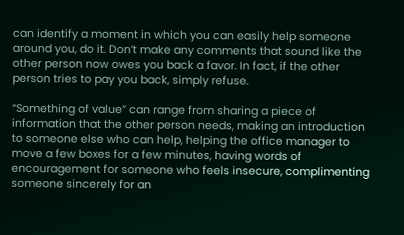can identify a moment in which you can easily help someone around you, do it. Don’t make any comments that sound like the other person now owes you back a favor. In fact, if the other person tries to pay you back, simply refuse.

“Something of value” can range from sharing a piece of information that the other person needs, making an introduction to someone else who can help, helping the office manager to move a few boxes for a few minutes, having words of encouragement for someone who feels insecure, complimenting someone sincerely for an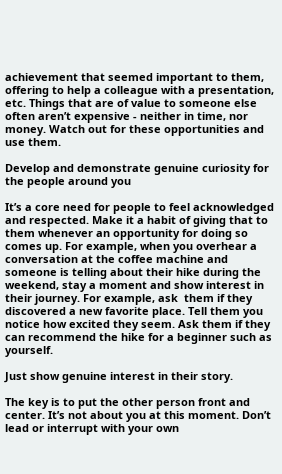achievement that seemed important to them, offering to help a colleague with a presentation, etc. Things that are of value to someone else often aren’t expensive - neither in time, nor money. Watch out for these opportunities and use them.

Develop and demonstrate genuine curiosity for the people around you

It’s a core need for people to feel acknowledged and respected. Make it a habit of giving that to them whenever an opportunity for doing so comes up. For example, when you overhear a conversation at the coffee machine and someone is telling about their hike during the weekend, stay a moment and show interest in their journey. For example, ask  them if they discovered a new favorite place. Tell them you notice how excited they seem. Ask them if they can recommend the hike for a beginner such as yourself.

Just show genuine interest in their story.

The key is to put the other person front and center. It’s not about you at this moment. Don’t lead or interrupt with your own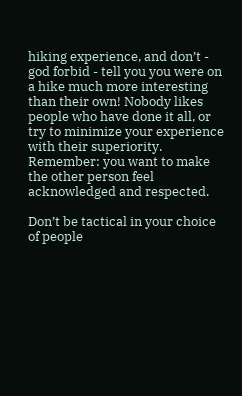hiking experience, and don’t - god forbid - tell you you were on a hike much more interesting than their own! Nobody likes people who have done it all, or try to minimize your experience with their superiority. Remember: you want to make the other person feel acknowledged and respected.

Don’t be tactical in your choice of people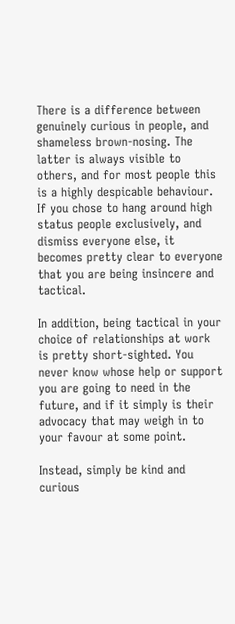There is a difference between genuinely curious in people, and shameless brown-nosing. The latter is always visible to others, and for most people this is a highly despicable behaviour. If you chose to hang around high status people exclusively, and dismiss everyone else, it becomes pretty clear to everyone that you are being insincere and tactical.

In addition, being tactical in your choice of relationships at work is pretty short-sighted. You never know whose help or support you are going to need in the future, and if it simply is their advocacy that may weigh in to your favour at some point.

Instead, simply be kind and curious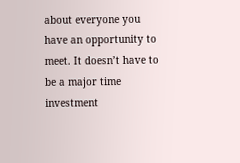about everyone you have an opportunity to meet. It doesn’t have to be a major time investment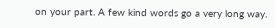on your part. A few kind words go a very long way.